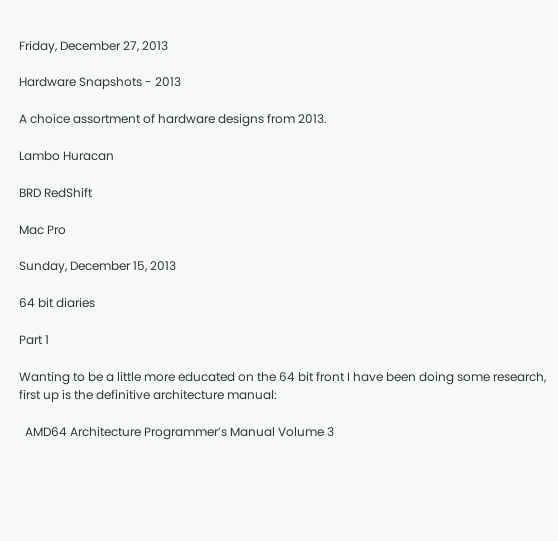Friday, December 27, 2013

Hardware Snapshots - 2013

A choice assortment of hardware designs from 2013.

Lambo Huracan

BRD RedShift

Mac Pro

Sunday, December 15, 2013

64 bit diaries

Part 1

Wanting to be a little more educated on the 64 bit front I have been doing some research, first up is the definitive architecture manual:

  AMD64 Architecture Programmer’s Manual Volume 3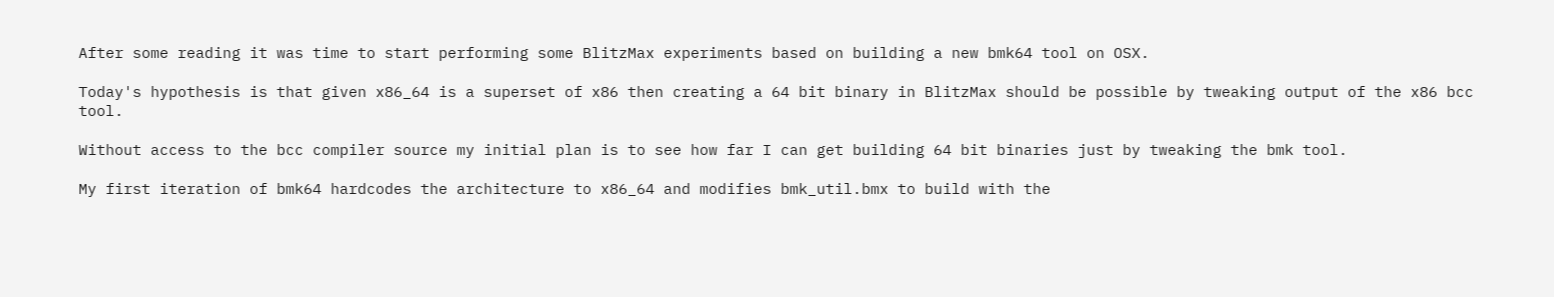After some reading it was time to start performing some BlitzMax experiments based on building a new bmk64 tool on OSX.

Today's hypothesis is that given x86_64 is a superset of x86 then creating a 64 bit binary in BlitzMax should be possible by tweaking output of the x86 bcc tool.

Without access to the bcc compiler source my initial plan is to see how far I can get building 64 bit binaries just by tweaking the bmk tool.

My first iteration of bmk64 hardcodes the architecture to x86_64 and modifies bmk_util.bmx to build with the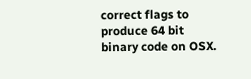correct flags to produce 64 bit binary code on OSX.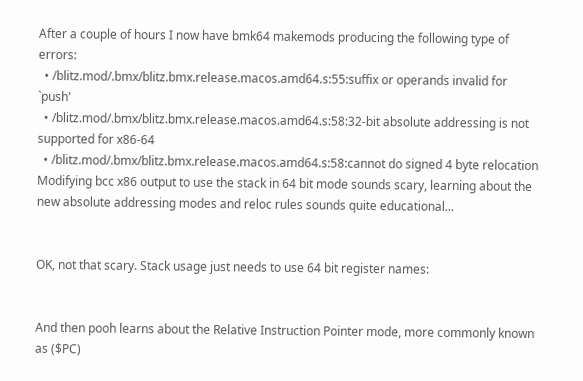After a couple of hours I now have bmk64 makemods producing the following type of errors:
  • /blitz.mod/.bmx/blitz.bmx.release.macos.amd64.s:55:suffix or operands invalid for `push'
  • /blitz.mod/.bmx/blitz.bmx.release.macos.amd64.s:58:32-bit absolute addressing is not supported for x86-64
  • /blitz.mod/.bmx/blitz.bmx.release.macos.amd64.s:58:cannot do signed 4 byte relocation
Modifying bcc x86 output to use the stack in 64 bit mode sounds scary, learning about the new absolute addressing modes and reloc rules sounds quite educational...


OK, not that scary. Stack usage just needs to use 64 bit register names:


And then pooh learns about the Relative Instruction Pointer mode, more commonly known as ($PC)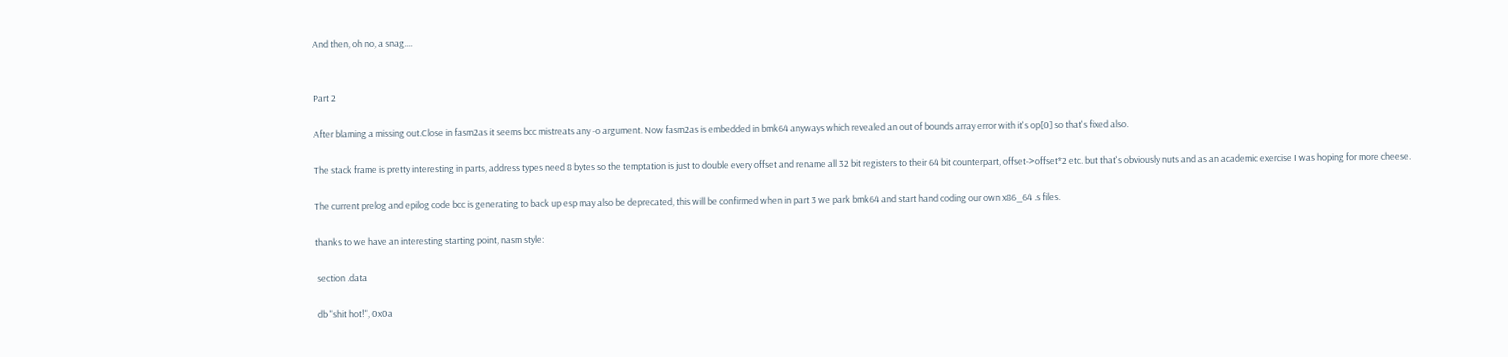And then, oh no, a snag....


Part 2

After blaming a missing out.Close in fasm2as it seems bcc mistreats any -o argument. Now fasm2as is embedded in bmk64 anyways which revealed an out of bounds array error with it's op[0] so that's fixed also.

The stack frame is pretty interesting in parts, address types need 8 bytes so the temptation is just to double every offset and rename all 32 bit registers to their 64 bit counterpart, offset->offset*2 etc. but that's obviously nuts and as an academic exercise I was hoping for more cheese.

The current prelog and epilog code bcc is generating to back up esp may also be deprecated, this will be confirmed when in part 3 we park bmk64 and start hand coding our own x86_64 .s files.

thanks to we have an interesting starting point, nasm style:

 section .data

 db "shit hot!", 0x0a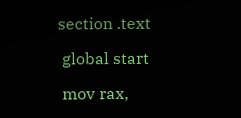section .text

 global start

 mov rax,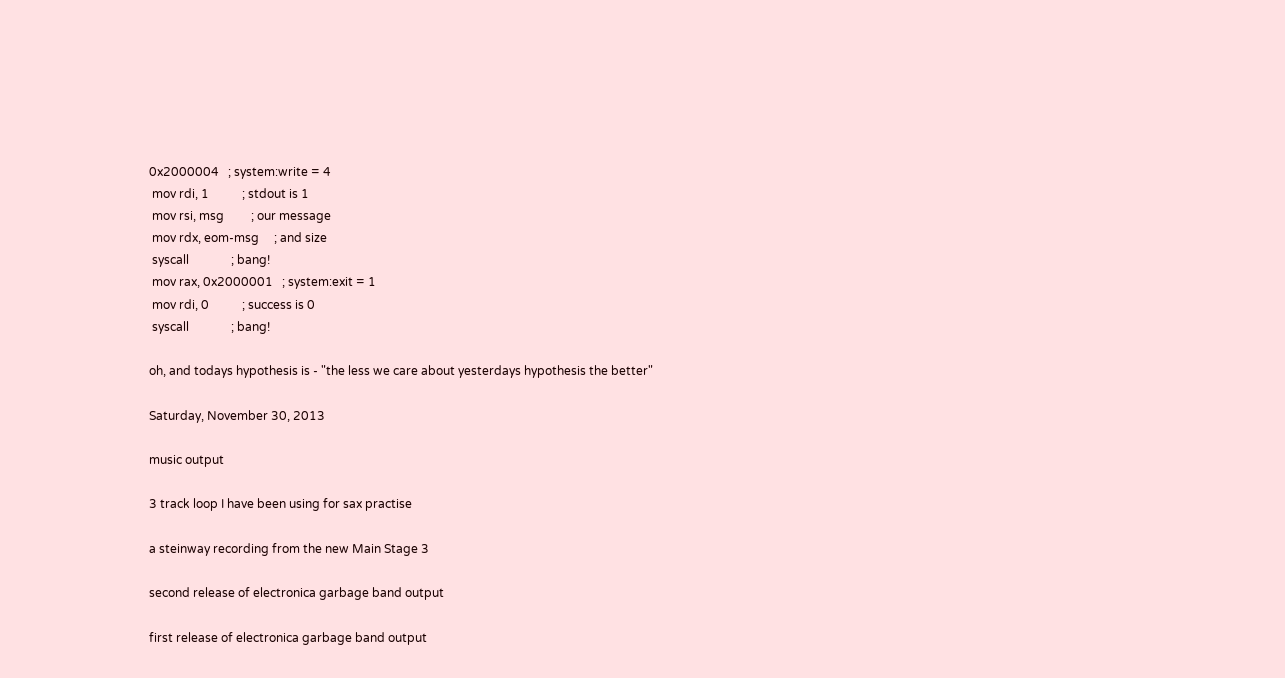0x2000004   ; system:write = 4
 mov rdi, 1           ; stdout is 1
 mov rsi, msg         ; our message
 mov rdx, eom-msg     ; and size
 syscall              ; bang!
 mov rax, 0x2000001   ; system:exit = 1
 mov rdi, 0           ; success is 0
 syscall              ; bang!

oh, and todays hypothesis is - "the less we care about yesterdays hypothesis the better"

Saturday, November 30, 2013

music output

3 track loop I have been using for sax practise

a steinway recording from the new Main Stage 3

second release of electronica garbage band output

first release of electronica garbage band output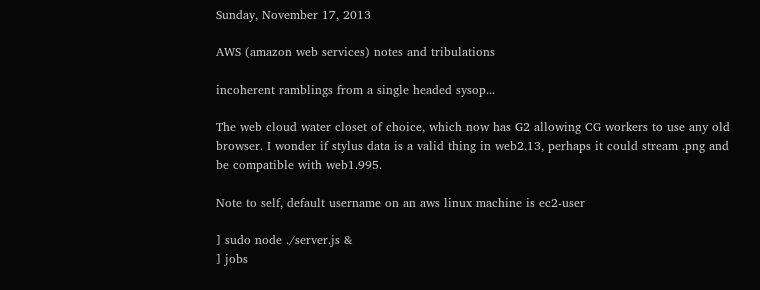Sunday, November 17, 2013

AWS (amazon web services) notes and tribulations

incoherent ramblings from a single headed sysop...

The web cloud water closet of choice, which now has G2 allowing CG workers to use any old browser. I wonder if stylus data is a valid thing in web2.13, perhaps it could stream .png and be compatible with web1.995.

Note to self, default username on an aws linux machine is ec2-user

] sudo node ./server.js &
] jobs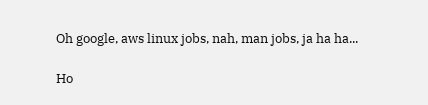Oh google, aws linux jobs, nah, man jobs, ja ha ha...

Ho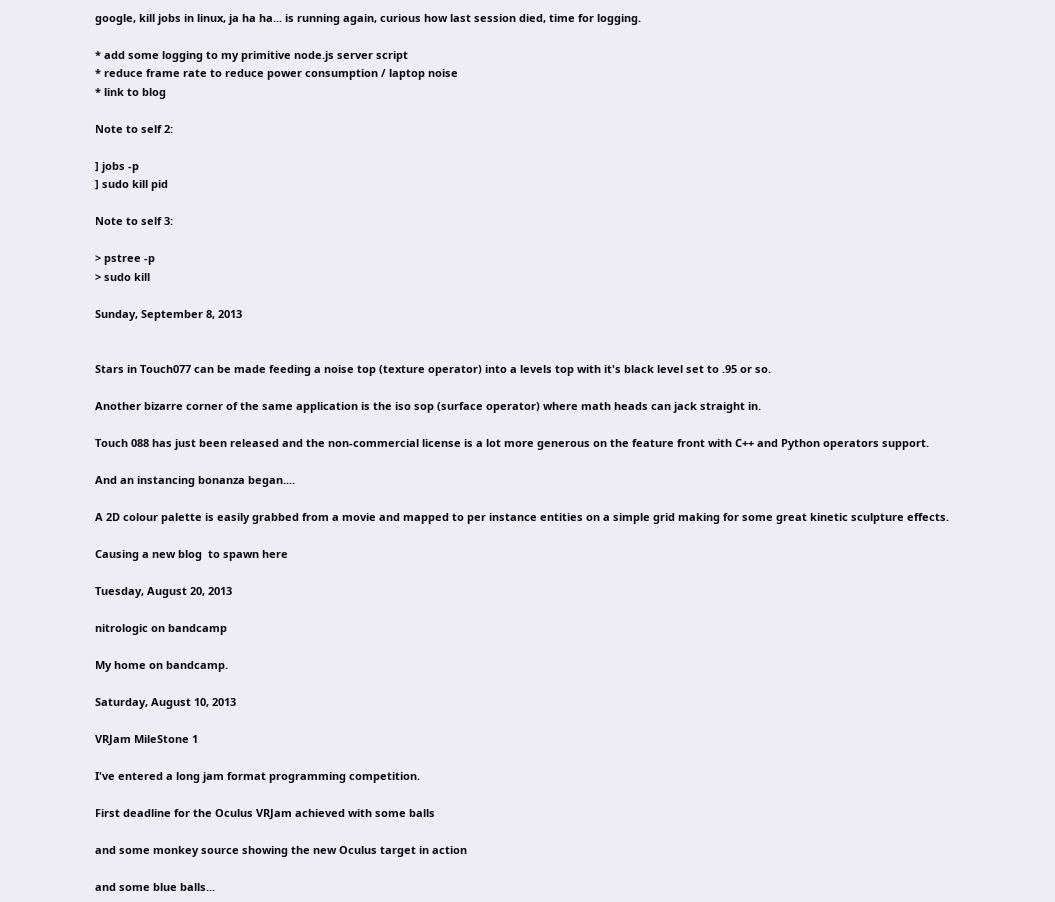google, kill jobs in linux, ja ha ha... is running again, curious how last session died, time for logging.

* add some logging to my primitive node.js server script
* reduce frame rate to reduce power consumption / laptop noise
* link to blog

Note to self 2:

] jobs -p
] sudo kill pid

Note to self 3:

> pstree -p
> sudo kill

Sunday, September 8, 2013


Stars in Touch077 can be made feeding a noise top (texture operator) into a levels top with it's black level set to .95 or so.

Another bizarre corner of the same application is the iso sop (surface operator) where math heads can jack straight in.

Touch 088 has just been released and the non-commercial license is a lot more generous on the feature front with C++ and Python operators support.

And an instancing bonanza began....

A 2D colour palette is easily grabbed from a movie and mapped to per instance entities on a simple grid making for some great kinetic sculpture effects.

Causing a new blog  to spawn here

Tuesday, August 20, 2013

nitrologic on bandcamp

My home on bandcamp.

Saturday, August 10, 2013

VRJam MileStone 1

I've entered a long jam format programming competition.

First deadline for the Oculus VRJam achieved with some balls

and some monkey source showing the new Oculus target in action

and some blue balls...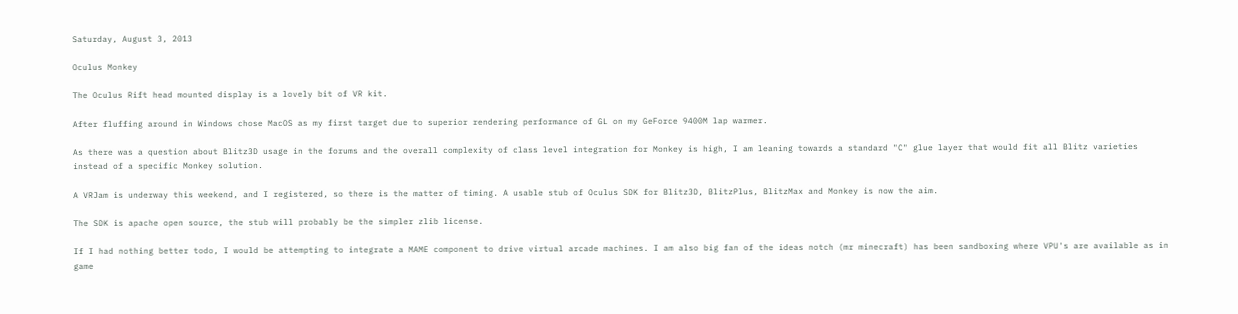Saturday, August 3, 2013

Oculus Monkey

The Oculus Rift head mounted display is a lovely bit of VR kit.

After fluffing around in Windows chose MacOS as my first target due to superior rendering performance of GL on my GeForce 9400M lap warmer.

As there was a question about Blitz3D usage in the forums and the overall complexity of class level integration for Monkey is high, I am leaning towards a standard "C" glue layer that would fit all Blitz varieties instead of a specific Monkey solution.

A VRJam is underway this weekend, and I registered, so there is the matter of timing. A usable stub of Oculus SDK for Blitz3D, BlitzPlus, BlitzMax and Monkey is now the aim.

The SDK is apache open source, the stub will probably be the simpler zlib license.

If I had nothing better todo, I would be attempting to integrate a MAME component to drive virtual arcade machines. I am also big fan of the ideas notch (mr minecraft) has been sandboxing where VPU's are available as in game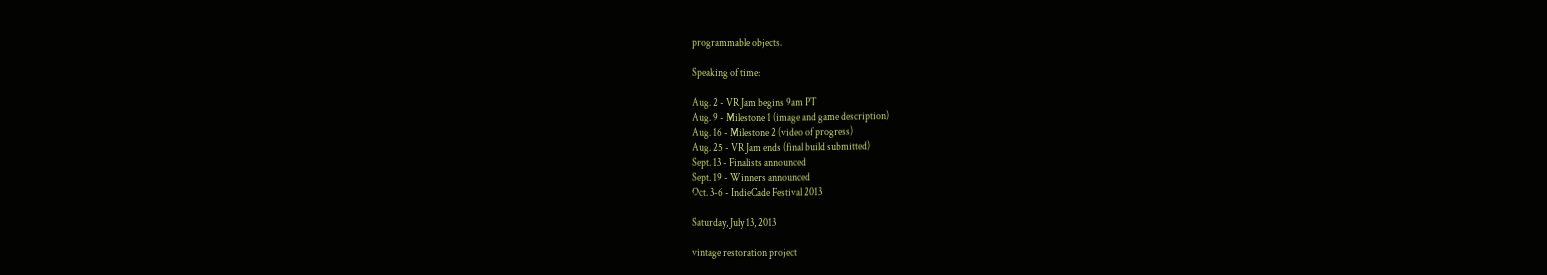programmable objects.

Speaking of time:

Aug. 2 - VR Jam begins 9am PT
Aug. 9 - Milestone 1 (image and game description)
Aug. 16 - Milestone 2 (video of progress)
Aug. 25 - VR Jam ends (final build submitted)
Sept. 13 - Finalists announced
Sept. 19 - Winners announced
Oct. 3-6 - IndieCade Festival 2013

Saturday, July 13, 2013

vintage restoration project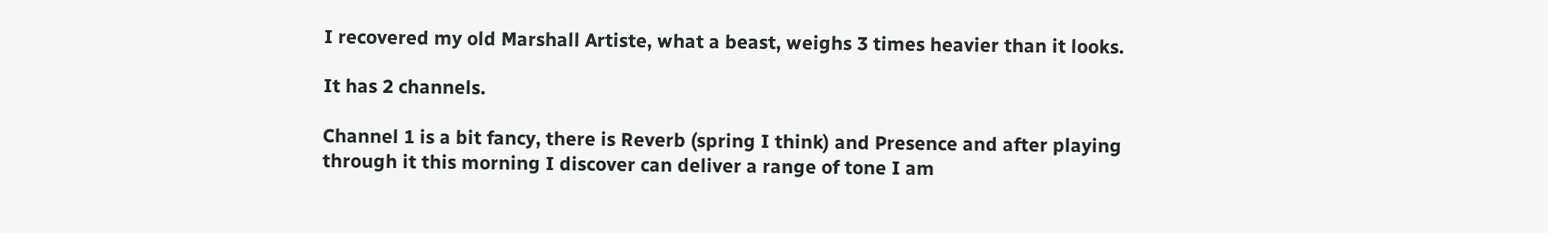I recovered my old Marshall Artiste, what a beast, weighs 3 times heavier than it looks.

It has 2 channels.

Channel 1 is a bit fancy, there is Reverb (spring I think) and Presence and after playing through it this morning I discover can deliver a range of tone I am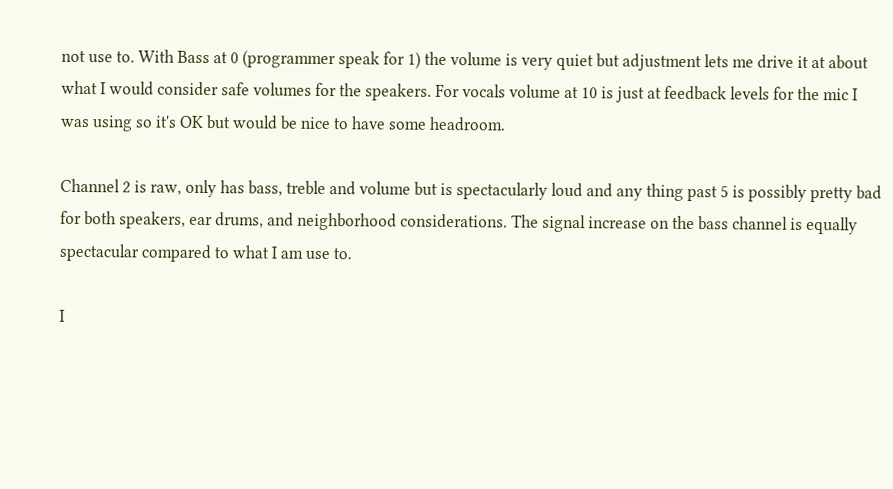not use to. With Bass at 0 (programmer speak for 1) the volume is very quiet but adjustment lets me drive it at about what I would consider safe volumes for the speakers. For vocals volume at 10 is just at feedback levels for the mic I was using so it's OK but would be nice to have some headroom.

Channel 2 is raw, only has bass, treble and volume but is spectacularly loud and any thing past 5 is possibly pretty bad for both speakers, ear drums, and neighborhood considerations. The signal increase on the bass channel is equally spectacular compared to what I am use to.

I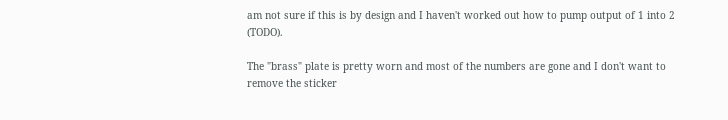am not sure if this is by design and I haven't worked out how to pump output of 1 into 2 (TODO).

The "brass" plate is pretty worn and most of the numbers are gone and I don't want to remove the sticker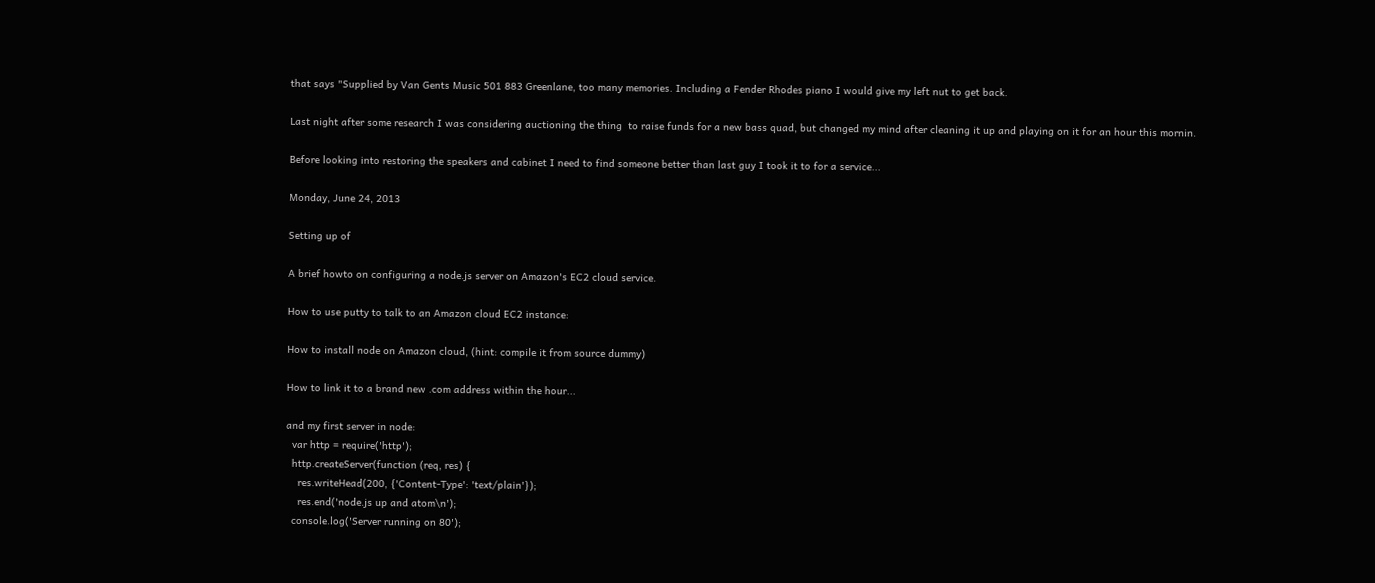that says "Supplied by Van Gents Music 501 883 Greenlane, too many memories. Including a Fender Rhodes piano I would give my left nut to get back.

Last night after some research I was considering auctioning the thing  to raise funds for a new bass quad, but changed my mind after cleaning it up and playing on it for an hour this mornin.

Before looking into restoring the speakers and cabinet I need to find someone better than last guy I took it to for a service...

Monday, June 24, 2013

Setting up of

A brief howto on configuring a node.js server on Amazon's EC2 cloud service.

How to use putty to talk to an Amazon cloud EC2 instance:

How to install node on Amazon cloud, (hint: compile it from source dummy)

How to link it to a brand new .com address within the hour...

and my first server in node:
  var http = require('http');
  http.createServer(function (req, res) {
    res.writeHead(200, {'Content-Type': 'text/plain'});
    res.end('node.js up and atom\n');
  console.log('Server running on 80');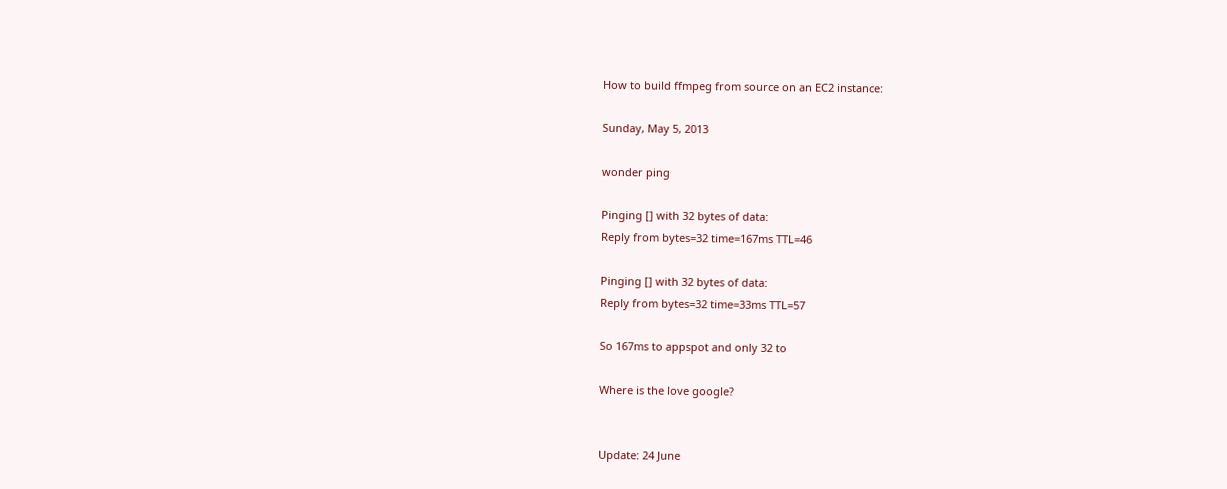How to build ffmpeg from source on an EC2 instance:

Sunday, May 5, 2013

wonder ping

Pinging [] with 32 bytes of data:
Reply from bytes=32 time=167ms TTL=46

Pinging [] with 32 bytes of data:
Reply from bytes=32 time=33ms TTL=57

So 167ms to appspot and only 32 to

Where is the love google?


Update: 24 June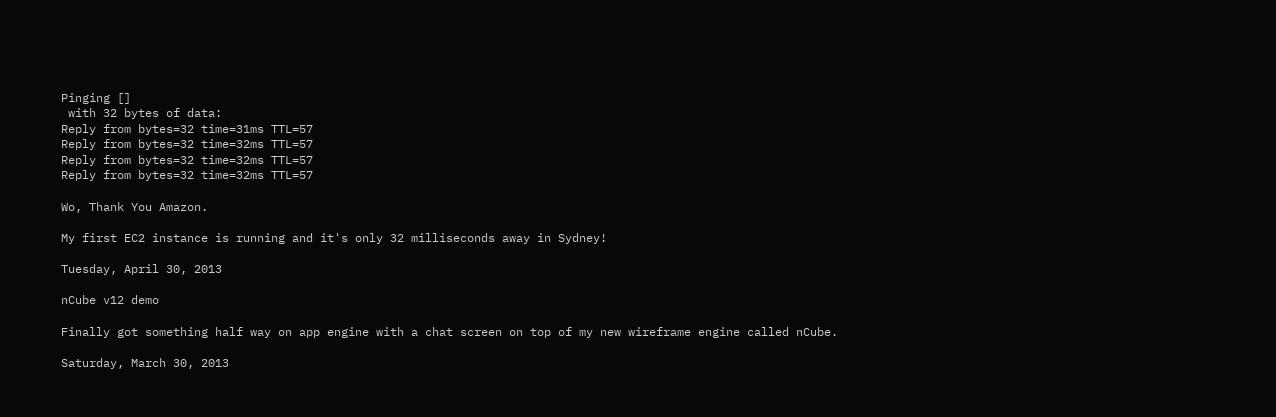Pinging []
 with 32 bytes of data:
Reply from bytes=32 time=31ms TTL=57
Reply from bytes=32 time=32ms TTL=57
Reply from bytes=32 time=32ms TTL=57
Reply from bytes=32 time=32ms TTL=57

Wo, Thank You Amazon.

My first EC2 instance is running and it's only 32 milliseconds away in Sydney!

Tuesday, April 30, 2013

nCube v12 demo

Finally got something half way on app engine with a chat screen on top of my new wireframe engine called nCube.

Saturday, March 30, 2013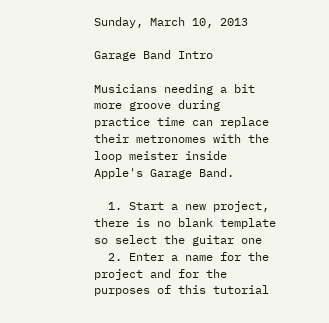Sunday, March 10, 2013

Garage Band Intro

Musicians needing a bit more groove during practice time can replace their metronomes with the loop meister inside Apple's Garage Band.

  1. Start a new project, there is no blank template so select the guitar one
  2. Enter a name for the project and for the purposes of this tutorial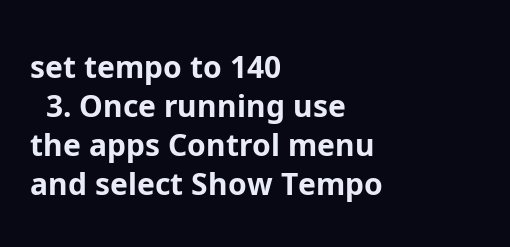set tempo to 140
  3. Once running use the apps Control menu and select Show Tempo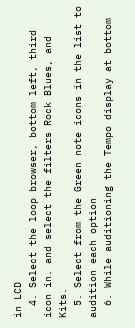in LCD
  4. Select the loop browser, bottom left, third icon in. and select the filters Rock Blues, and Kits.
  5. Select from the Green note icons in the list to audition each option
  6. While auditioning the Tempo display at bottom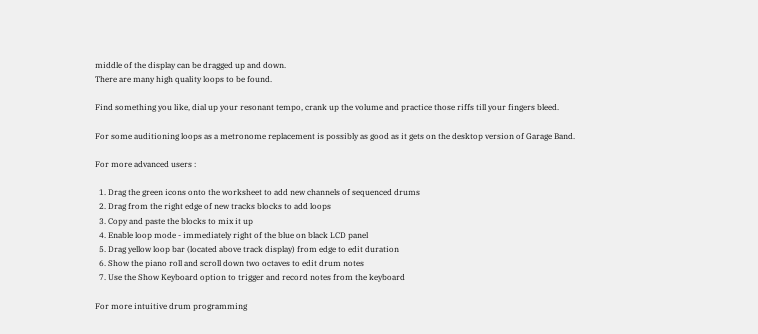middle of the display can be dragged up and down.
There are many high quality loops to be found.

Find something you like, dial up your resonant tempo, crank up the volume and practice those riffs till your fingers bleed.

For some auditioning loops as a metronome replacement is possibly as good as it gets on the desktop version of Garage Band.

For more advanced users :

  1. Drag the green icons onto the worksheet to add new channels of sequenced drums
  2. Drag from the right edge of new tracks blocks to add loops
  3. Copy and paste the blocks to mix it up
  4. Enable loop mode - immediately right of the blue on black LCD panel
  5. Drag yellow loop bar (located above track display) from edge to edit duration
  6. Show the piano roll and scroll down two octaves to edit drum notes
  7. Use the Show Keyboard option to trigger and record notes from the keyboard

For more intuitive drum programming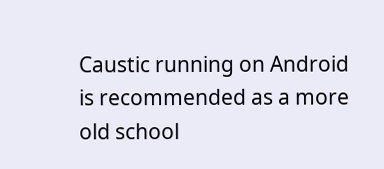Caustic running on Android is recommended as a more old school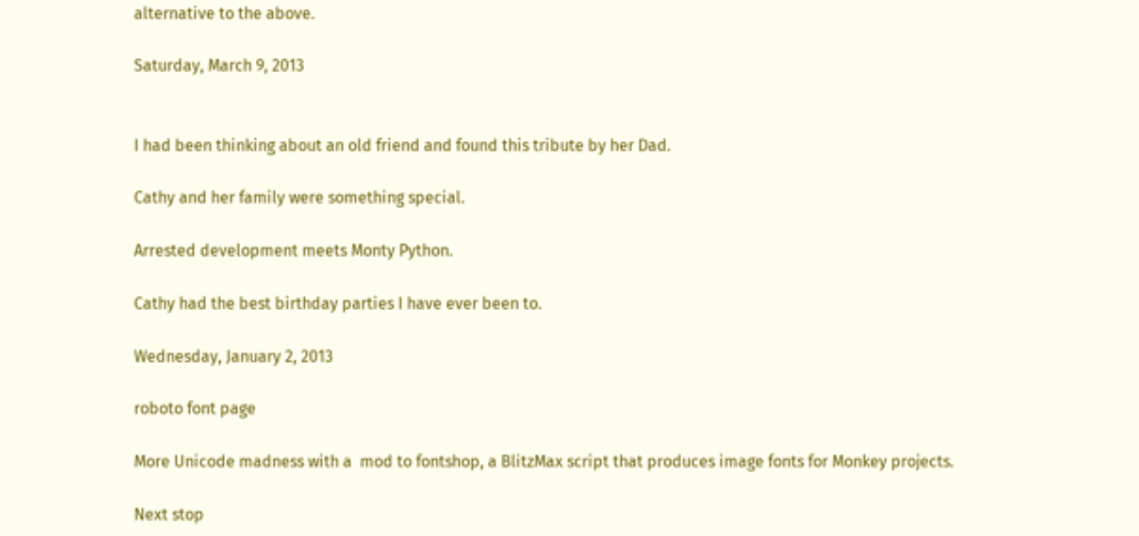alternative to the above.

Saturday, March 9, 2013


I had been thinking about an old friend and found this tribute by her Dad.

Cathy and her family were something special.

Arrested development meets Monty Python.

Cathy had the best birthday parties I have ever been to.

Wednesday, January 2, 2013

roboto font page

More Unicode madness with a  mod to fontshop, a BlitzMax script that produces image fonts for Monkey projects.

Next stop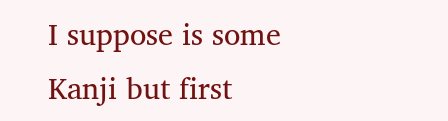I suppose is some Kanji but first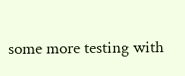some more testing with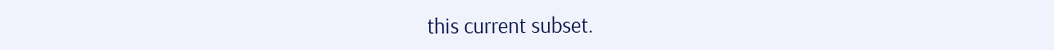this current subset.